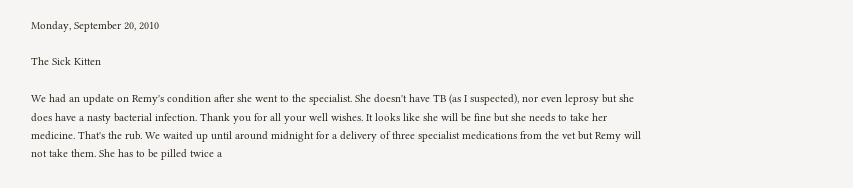Monday, September 20, 2010

The Sick Kitten

We had an update on Remy's condition after she went to the specialist. She doesn't have TB (as I suspected), nor even leprosy but she does have a nasty bacterial infection. Thank you for all your well wishes. It looks like she will be fine but she needs to take her medicine. That's the rub. We waited up until around midnight for a delivery of three specialist medications from the vet but Remy will not take them. She has to be pilled twice a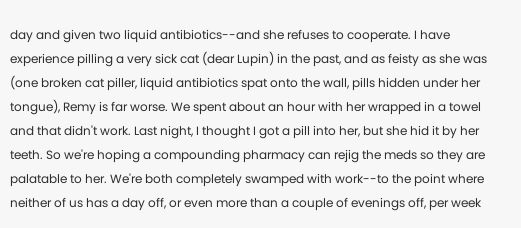day and given two liquid antibiotics--and she refuses to cooperate. I have experience pilling a very sick cat (dear Lupin) in the past, and as feisty as she was (one broken cat piller, liquid antibiotics spat onto the wall, pills hidden under her tongue), Remy is far worse. We spent about an hour with her wrapped in a towel and that didn't work. Last night, I thought I got a pill into her, but she hid it by her teeth. So we're hoping a compounding pharmacy can rejig the meds so they are palatable to her. We're both completely swamped with work--to the point where neither of us has a day off, or even more than a couple of evenings off, per week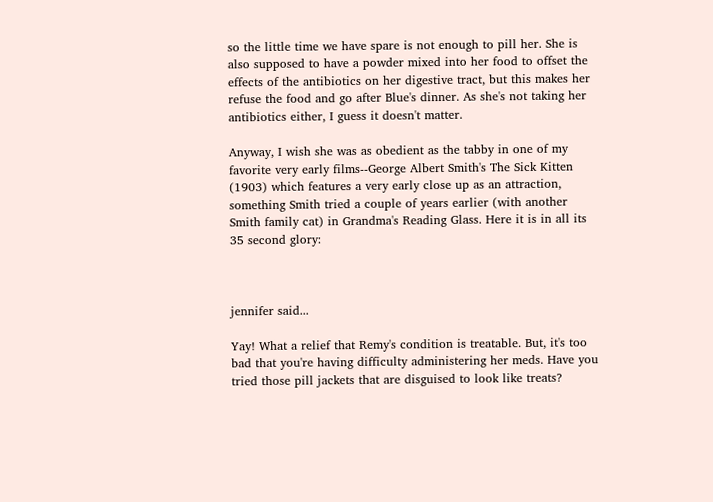so the little time we have spare is not enough to pill her. She is also supposed to have a powder mixed into her food to offset the effects of the antibiotics on her digestive tract, but this makes her refuse the food and go after Blue's dinner. As she's not taking her antibiotics either, I guess it doesn't matter.

Anyway, I wish she was as obedient as the tabby in one of my favorite very early films--George Albert Smith's The Sick Kitten (1903) which features a very early close up as an attraction, something Smith tried a couple of years earlier (with another Smith family cat) in Grandma's Reading Glass. Here it is in all its 35 second glory:



jennifer said...

Yay! What a relief that Remy's condition is treatable. But, it's too bad that you're having difficulty administering her meds. Have you tried those pill jackets that are disguised to look like treats?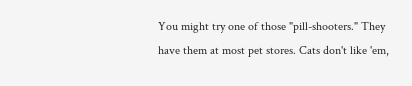You might try one of those "pill-shooters." They have them at most pet stores. Cats don't like 'em,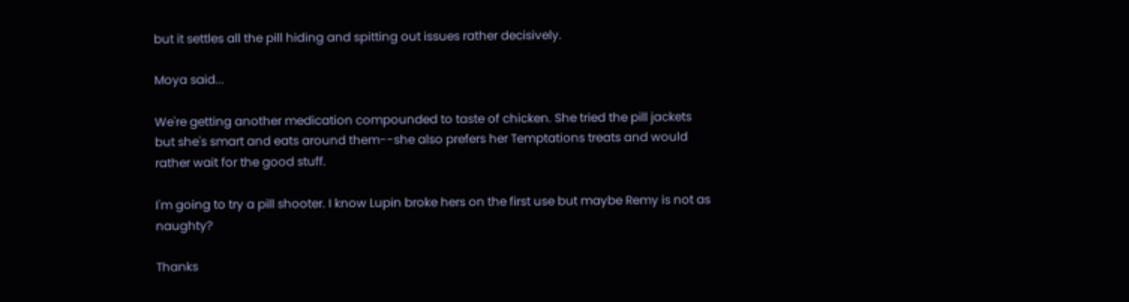but it settles all the pill hiding and spitting out issues rather decisively.

Moya said...

We're getting another medication compounded to taste of chicken. She tried the pill jackets but she's smart and eats around them--she also prefers her Temptations treats and would rather wait for the good stuff.

I'm going to try a pill shooter. I know Lupin broke hers on the first use but maybe Remy is not as naughty?

Thanks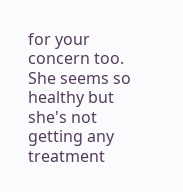for your concern too. She seems so healthy but she's not getting any treatment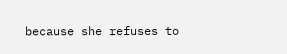because she refuses to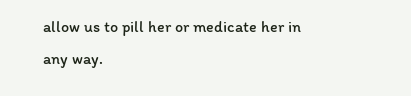allow us to pill her or medicate her in any way.